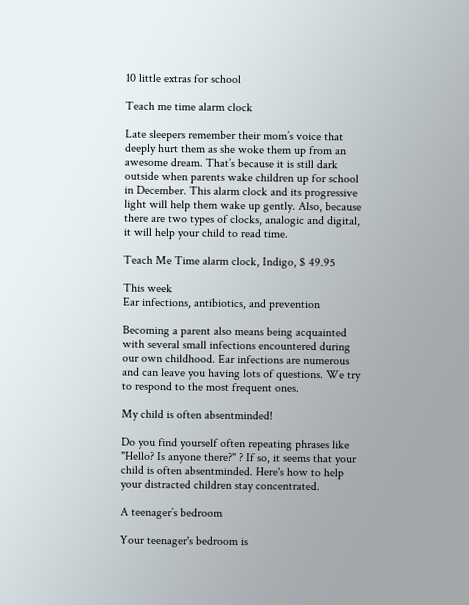10 little extras for school

Teach me time alarm clock

Late sleepers remember their mom’s voice that deeply hurt them as she woke them up from an awesome dream. That’s because it is still dark outside when parents wake children up for school in December. This alarm clock and its progressive light will help them wake up gently. Also, because there are two types of clocks, analogic and digital, it will help your child to read time.

Teach Me Time alarm clock, Indigo, $ 49.95

This week
Ear infections, antibiotics, and prevention

Becoming a parent also means being acquainted with several small infections encountered during our own childhood. Ear infections are numerous and can leave you having lots of questions. We try to respond to the most frequent ones.

My child is often absentminded!

Do you find yourself often repeating phrases like "Hello? Is anyone there?" ? If so, it seems that your child is often absentminded. Here's how to help your distracted children stay concentrated.

A teenager’s bedroom

Your teenager's bedroom is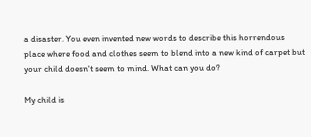a disaster. You even invented new words to describe this horrendous place where food and clothes seem to blend into a new kind of carpet but your child doesn't seem to mind. What can you do?

My child is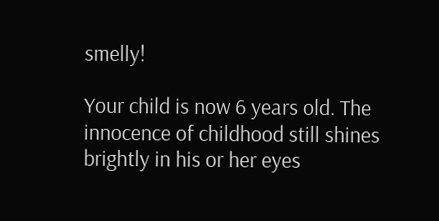smelly!

Your child is now 6 years old. The innocence of childhood still shines brightly in his or her eyes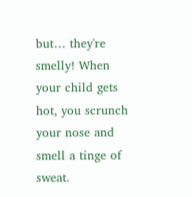but… they're smelly! When your child gets hot, you scrunch your nose and smell a tinge of sweat.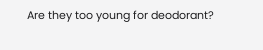Are they too young for deodorant?